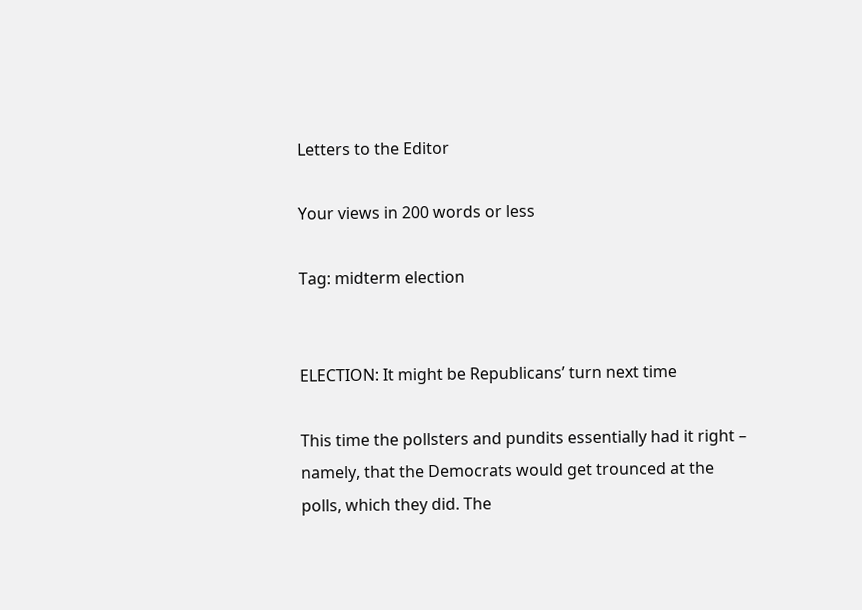Letters to the Editor

Your views in 200 words or less

Tag: midterm election


ELECTION: It might be Republicans’ turn next time

This time the pollsters and pundits essentially had it right – namely, that the Democrats would get trounced at the polls, which they did. The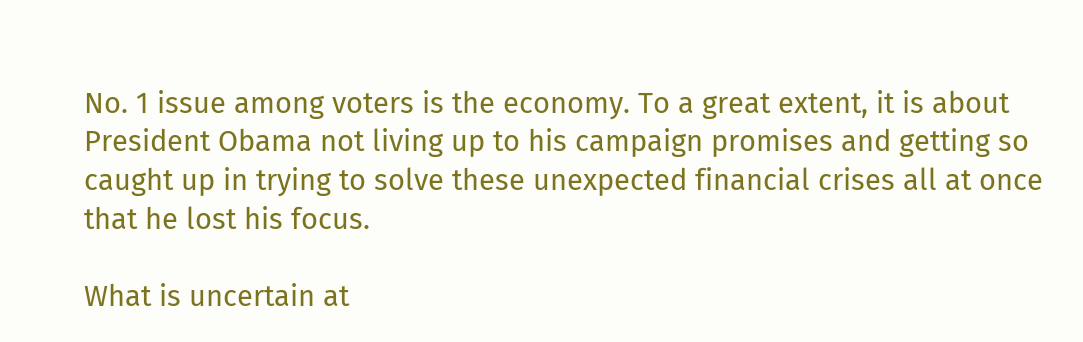No. 1 issue among voters is the economy. To a great extent, it is about President Obama not living up to his campaign promises and getting so caught up in trying to solve these unexpected financial crises all at once that he lost his focus.

What is uncertain at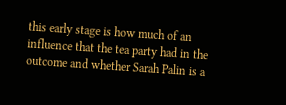this early stage is how much of an influence that the tea party had in the outcome and whether Sarah Palin is a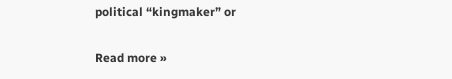political “kingmaker” or

Read more »